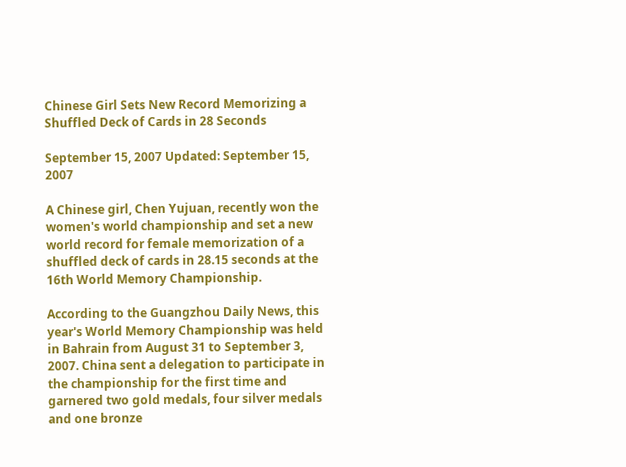Chinese Girl Sets New Record Memorizing a Shuffled Deck of Cards in 28 Seconds

September 15, 2007 Updated: September 15, 2007

A Chinese girl, Chen Yujuan, recently won the women's world championship and set a new world record for female memorization of a shuffled deck of cards in 28.15 seconds at the 16th World Memory Championship.

According to the Guangzhou Daily News, this year's World Memory Championship was held in Bahrain from August 31 to September 3, 2007. China sent a delegation to participate in the championship for the first time and garnered two gold medals, four silver medals and one bronze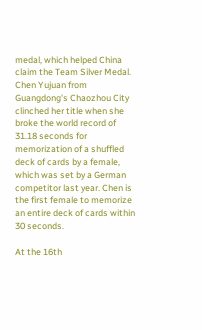medal, which helped China claim the Team Silver Medal. Chen Yujuan from Guangdong's Chaozhou City clinched her title when she broke the world record of 31.18 seconds for memorization of a shuffled deck of cards by a female, which was set by a German competitor last year. Chen is the first female to memorize an entire deck of cards within 30 seconds.

At the 16th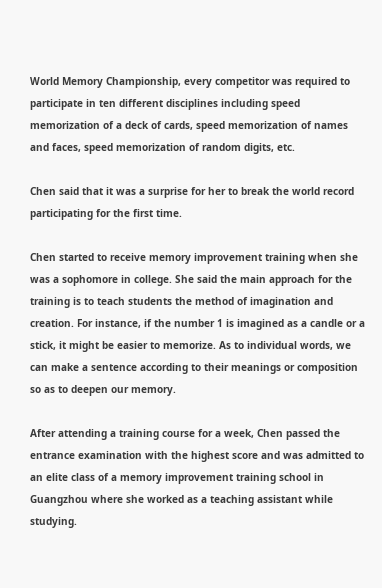World Memory Championship, every competitor was required to participate in ten different disciplines including speed memorization of a deck of cards, speed memorization of names and faces, speed memorization of random digits, etc.

Chen said that it was a surprise for her to break the world record participating for the first time.

Chen started to receive memory improvement training when she was a sophomore in college. She said the main approach for the training is to teach students the method of imagination and creation. For instance, if the number 1 is imagined as a candle or a stick, it might be easier to memorize. As to individual words, we can make a sentence according to their meanings or composition so as to deepen our memory.

After attending a training course for a week, Chen passed the entrance examination with the highest score and was admitted to an elite class of a memory improvement training school in Guangzhou where she worked as a teaching assistant while studying.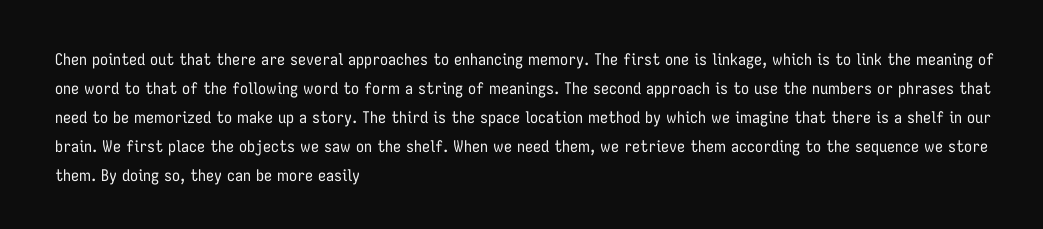Chen pointed out that there are several approaches to enhancing memory. The first one is linkage, which is to link the meaning of one word to that of the following word to form a string of meanings. The second approach is to use the numbers or phrases that need to be memorized to make up a story. The third is the space location method by which we imagine that there is a shelf in our brain. We first place the objects we saw on the shelf. When we need them, we retrieve them according to the sequence we store them. By doing so, they can be more easily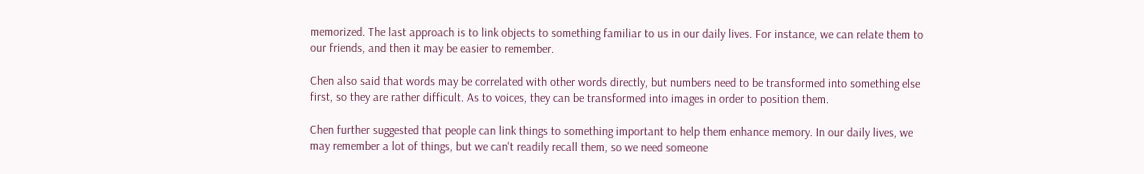memorized. The last approach is to link objects to something familiar to us in our daily lives. For instance, we can relate them to our friends, and then it may be easier to remember.

Chen also said that words may be correlated with other words directly, but numbers need to be transformed into something else first, so they are rather difficult. As to voices, they can be transformed into images in order to position them.

Chen further suggested that people can link things to something important to help them enhance memory. In our daily lives, we may remember a lot of things, but we can't readily recall them, so we need someone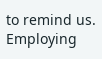to remind us. Employing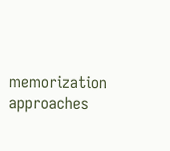memorization approaches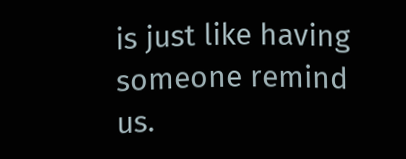is just like having someone remind us.